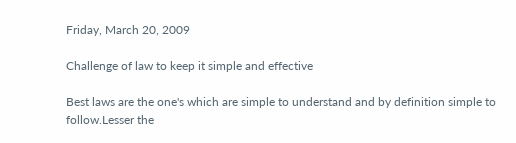Friday, March 20, 2009

Challenge of law to keep it simple and effective

Best laws are the one's which are simple to understand and by definition simple to follow.Lesser the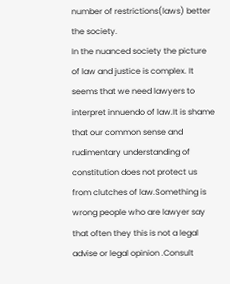number of restrictions(laws) better the society.
In the nuanced society the picture of law and justice is complex. It seems that we need lawyers to interpret innuendo of law.It is shame that our common sense and rudimentary understanding of constitution does not protect us from clutches of law.Something is wrong people who are lawyer say that often they this is not a legal advise or legal opinion .Consult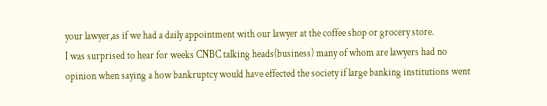your lawyer,as if we had a daily appointment with our lawyer at the coffee shop or grocery store.
I was surprised to hear for weeks CNBC talking heads(business) many of whom are lawyers had no opinion when saying a how bankruptcy would have effected the society if large banking institutions went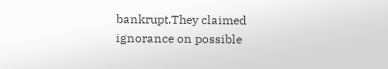bankrupt.They claimed ignorance on possible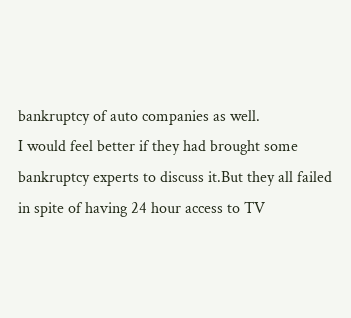bankruptcy of auto companies as well.
I would feel better if they had brought some bankruptcy experts to discuss it.But they all failed in spite of having 24 hour access to TV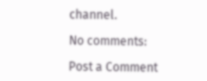channel.

No comments:

Post a Comment